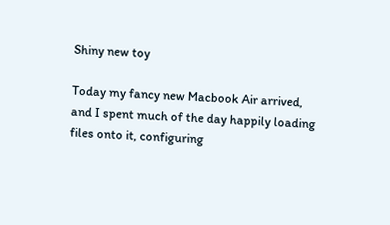Shiny new toy

Today my fancy new Macbook Air arrived, and I spent much of the day happily loading files onto it, configuring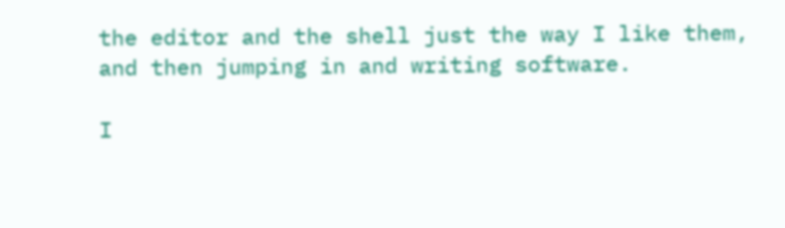the editor and the shell just the way I like them, and then jumping in and writing software.

I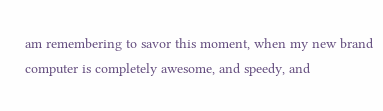am remembering to savor this moment, when my new brand computer is completely awesome, and speedy, and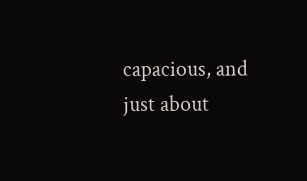capacious, and just about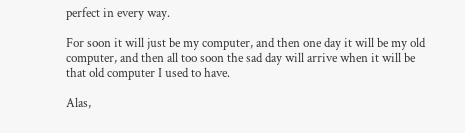perfect in every way.

For soon it will just be my computer, and then one day it will be my old computer, and then all too soon the sad day will arrive when it will be that old computer I used to have.

Alas,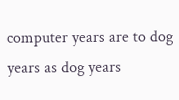computer years are to dog years as dog years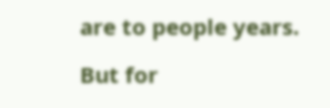are to people years.

But for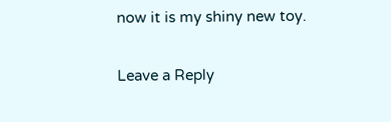now it is my shiny new toy.

Leave a Reply